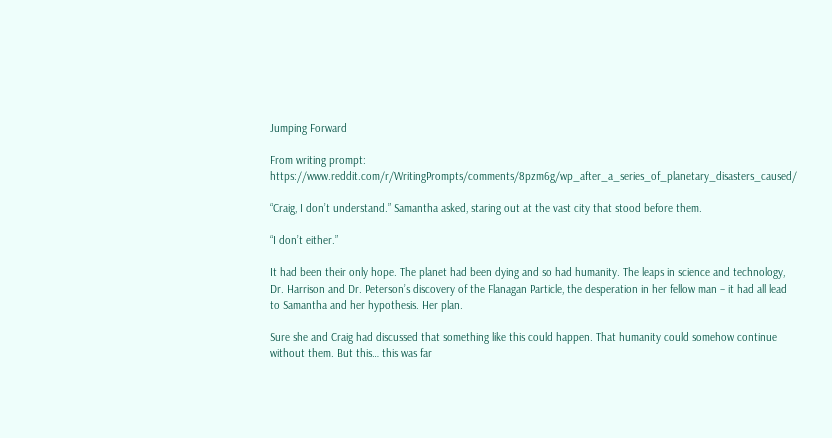Jumping Forward

From writing prompt: https://www.reddit.com/r/WritingPrompts/comments/8pzm6g/wp_after_a_series_of_planetary_disasters_caused/

“Craig, I don’t understand.” Samantha asked, staring out at the vast city that stood before them.

“I don’t either.”

It had been their only hope. The planet had been dying and so had humanity. The leaps in science and technology, Dr. Harrison and Dr. Peterson’s discovery of the Flanagan Particle, the desperation in her fellow man – it had all lead to Samantha and her hypothesis. Her plan.

Sure she and Craig had discussed that something like this could happen. That humanity could somehow continue without them. But this… this was far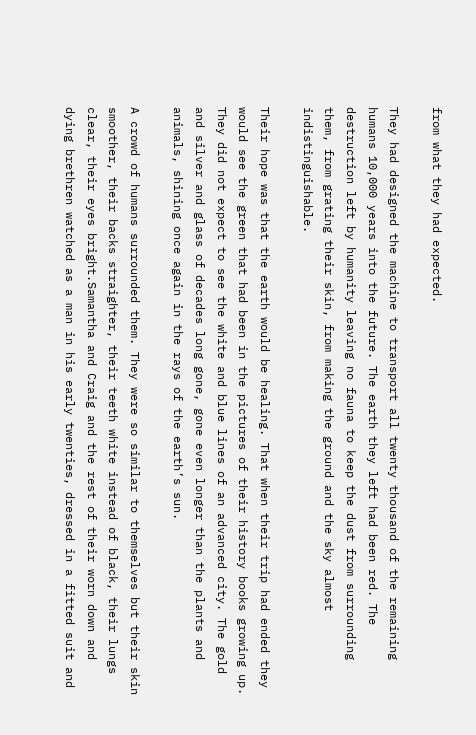from what they had expected.

They had designed the machine to transport all twenty thousand of the remaining humans 10,000 years into the future. The earth they left had been red. The destruction left by humanity leaving no fauna to keep the dust from surrounding them, from grating their skin, from making the ground and the sky almost indistinguishable.

Their hope was that the earth would be healing. That when their trip had ended they would see the green that had been in the pictures of their history books growing up. They did not expect to see the white and blue lines of an advanced city. The gold and silver and glass of decades long gone, gone even longer than the plants and animals, shining once again in the rays of the earth’s sun.

A crowd of humans surrounded them. They were so similar to themselves but their skin smoother, their backs straighter, their teeth white instead of black, their lungs clear, their eyes bright.Samantha and Craig and the rest of their worn down and dying brethren watched as a man in his early twenties, dressed in a fitted suit and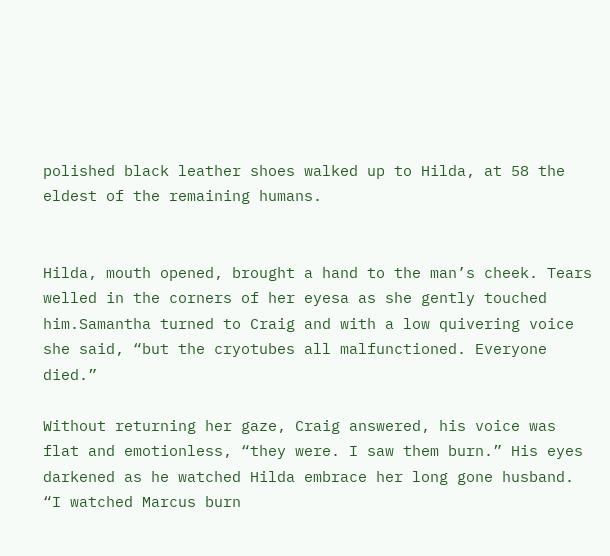polished black leather shoes walked up to Hilda, at 58 the eldest of the remaining humans.


Hilda, mouth opened, brought a hand to the man’s cheek. Tears welled in the corners of her eyesa as she gently touched him.Samantha turned to Craig and with a low quivering voice she said, “but the cryotubes all malfunctioned. Everyone died.”

Without returning her gaze, Craig answered, his voice was flat and emotionless, “they were. I saw them burn.” His eyes darkened as he watched Hilda embrace her long gone husband. “I watched Marcus burn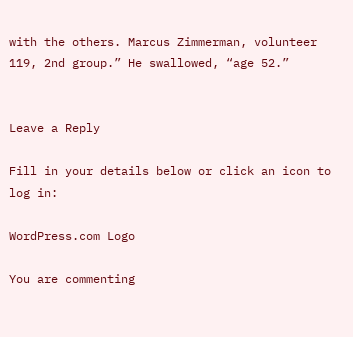with the others. Marcus Zimmerman, volunteer 119, 2nd group.” He swallowed, “age 52.”


Leave a Reply

Fill in your details below or click an icon to log in:

WordPress.com Logo

You are commenting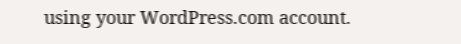using your WordPress.com account.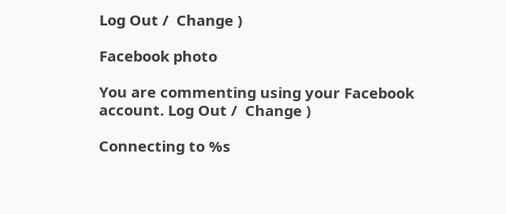Log Out /  Change )

Facebook photo

You are commenting using your Facebook account. Log Out /  Change )

Connecting to %s